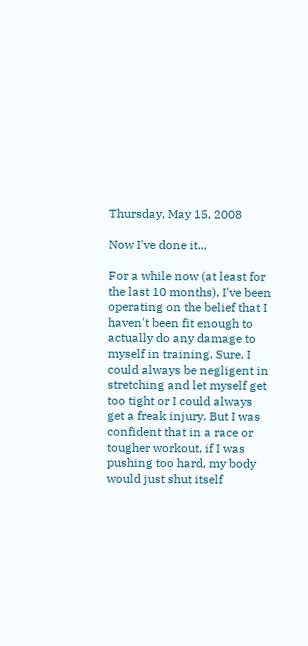Thursday, May 15, 2008

Now I've done it...

For a while now (at least for the last 10 months), I've been operating on the belief that I haven't been fit enough to actually do any damage to myself in training. Sure, I could always be negligent in stretching and let myself get too tight or I could always get a freak injury. But I was confident that in a race or tougher workout, if I was pushing too hard, my body would just shut itself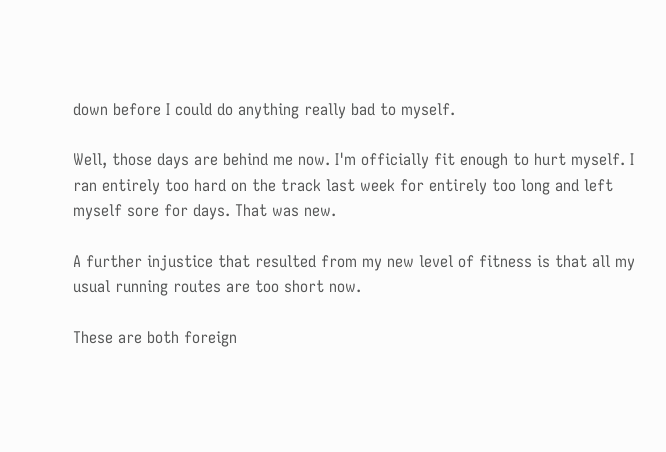down before I could do anything really bad to myself.

Well, those days are behind me now. I'm officially fit enough to hurt myself. I ran entirely too hard on the track last week for entirely too long and left myself sore for days. That was new.

A further injustice that resulted from my new level of fitness is that all my usual running routes are too short now.

These are both foreign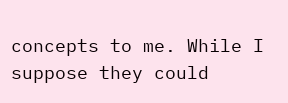concepts to me. While I suppose they could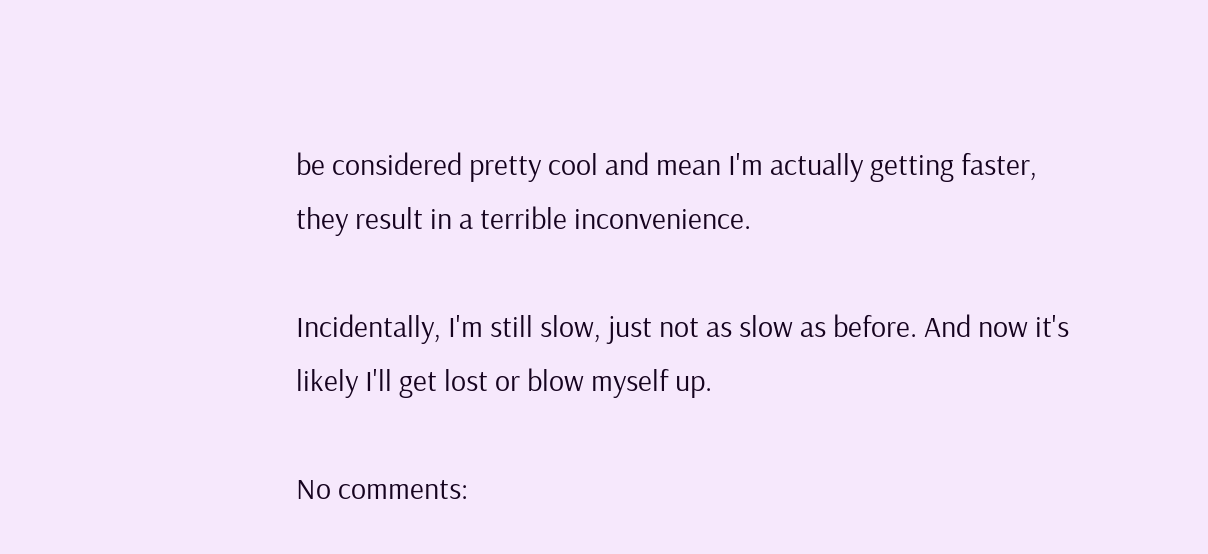be considered pretty cool and mean I'm actually getting faster, they result in a terrible inconvenience.

Incidentally, I'm still slow, just not as slow as before. And now it's likely I'll get lost or blow myself up.

No comments: